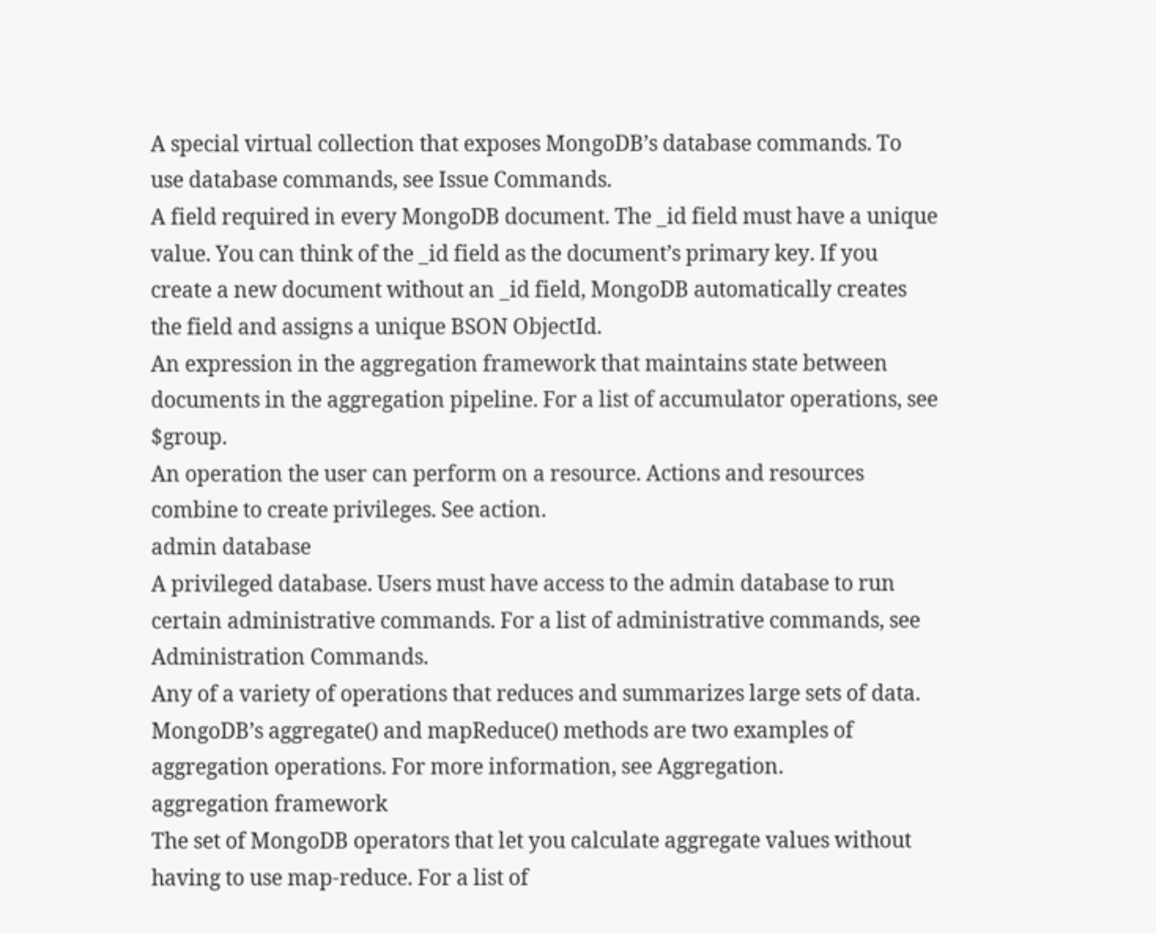A special virtual collection that exposes MongoDB’s database commands. To use database commands, see Issue Commands.
A field required in every MongoDB document. The _id field must have a unique value. You can think of the _id field as the document’s primary key. If you create a new document without an _id field, MongoDB automatically creates the field and assigns a unique BSON ObjectId.
An expression in the aggregation framework that maintains state between documents in the aggregation pipeline. For a list of accumulator operations, see $group.
An operation the user can perform on a resource. Actions and resources combine to create privileges. See action.
admin database
A privileged database. Users must have access to the admin database to run certain administrative commands. For a list of administrative commands, see Administration Commands.
Any of a variety of operations that reduces and summarizes large sets of data. MongoDB’s aggregate() and mapReduce() methods are two examples of aggregation operations. For more information, see Aggregation.
aggregation framework
The set of MongoDB operators that let you calculate aggregate values without having to use map-reduce. For a list of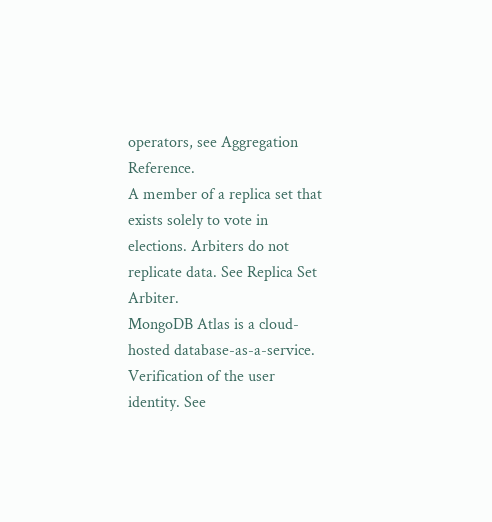operators, see Aggregation Reference.
A member of a replica set that exists solely to vote in elections. Arbiters do not replicate data. See Replica Set Arbiter.
MongoDB Atlas is a cloud-hosted database-as-a-service.
Verification of the user identity. See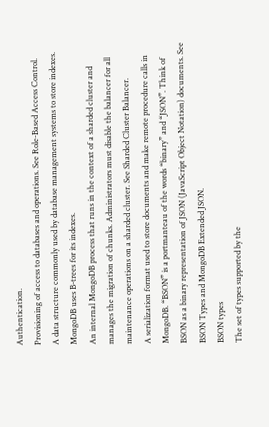Authentication.
Provisioning of access to databases and operations. See Role-Based Access Control.
A data structure commonly used by database management systems to store indexes. MongoDB uses B-trees for its indexes.
An internal MongoDB process that runs in the context of a sharded cluster and manages the migration of chunks. Administrators must disable the balancer for all maintenance operations on a sharded cluster. See Sharded Cluster Balancer.
A serialization format used to store documents and make remote procedure calls in MongoDB. “BSON” is a portmanteau of the words “binary” and “JSON”. Think of BSON as a binary representation of JSON (JavaScript Object Notation) documents. See BSON Types and MongoDB Extended JSON.
BSON types
The set of types supported by the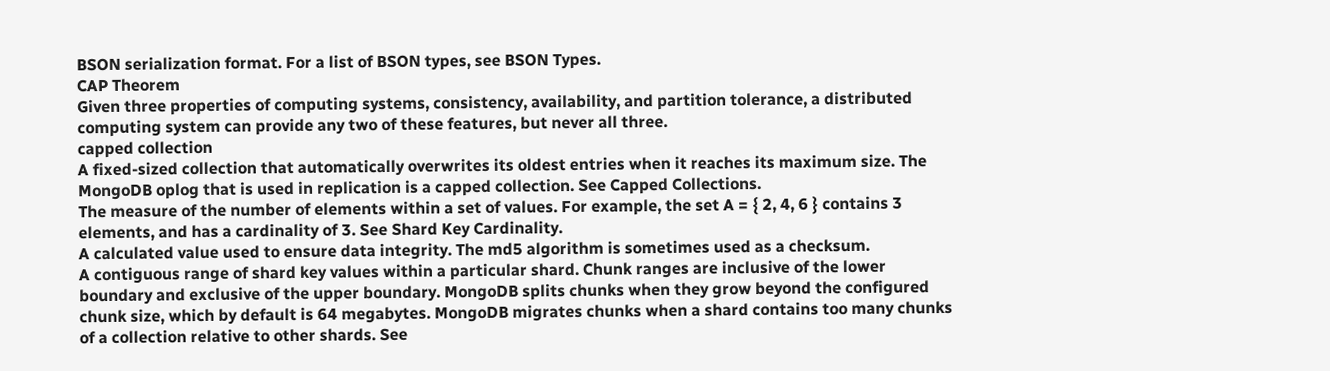BSON serialization format. For a list of BSON types, see BSON Types.
CAP Theorem
Given three properties of computing systems, consistency, availability, and partition tolerance, a distributed computing system can provide any two of these features, but never all three.
capped collection
A fixed-sized collection that automatically overwrites its oldest entries when it reaches its maximum size. The MongoDB oplog that is used in replication is a capped collection. See Capped Collections.
The measure of the number of elements within a set of values. For example, the set A = { 2, 4, 6 } contains 3 elements, and has a cardinality of 3. See Shard Key Cardinality.
A calculated value used to ensure data integrity. The md5 algorithm is sometimes used as a checksum.
A contiguous range of shard key values within a particular shard. Chunk ranges are inclusive of the lower boundary and exclusive of the upper boundary. MongoDB splits chunks when they grow beyond the configured chunk size, which by default is 64 megabytes. MongoDB migrates chunks when a shard contains too many chunks of a collection relative to other shards. See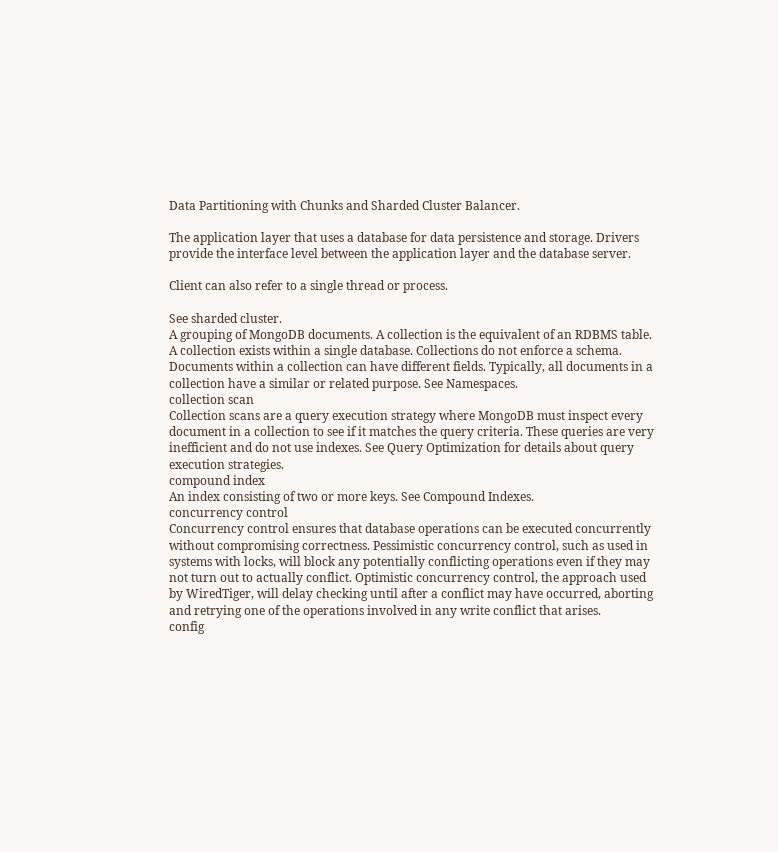Data Partitioning with Chunks and Sharded Cluster Balancer.

The application layer that uses a database for data persistence and storage. Drivers provide the interface level between the application layer and the database server.

Client can also refer to a single thread or process.

See sharded cluster.
A grouping of MongoDB documents. A collection is the equivalent of an RDBMS table. A collection exists within a single database. Collections do not enforce a schema. Documents within a collection can have different fields. Typically, all documents in a collection have a similar or related purpose. See Namespaces.
collection scan
Collection scans are a query execution strategy where MongoDB must inspect every document in a collection to see if it matches the query criteria. These queries are very inefficient and do not use indexes. See Query Optimization for details about query execution strategies.
compound index
An index consisting of two or more keys. See Compound Indexes.
concurrency control
Concurrency control ensures that database operations can be executed concurrently without compromising correctness. Pessimistic concurrency control, such as used in systems with locks, will block any potentially conflicting operations even if they may not turn out to actually conflict. Optimistic concurrency control, the approach used by WiredTiger, will delay checking until after a conflict may have occurred, aborting and retrying one of the operations involved in any write conflict that arises.
config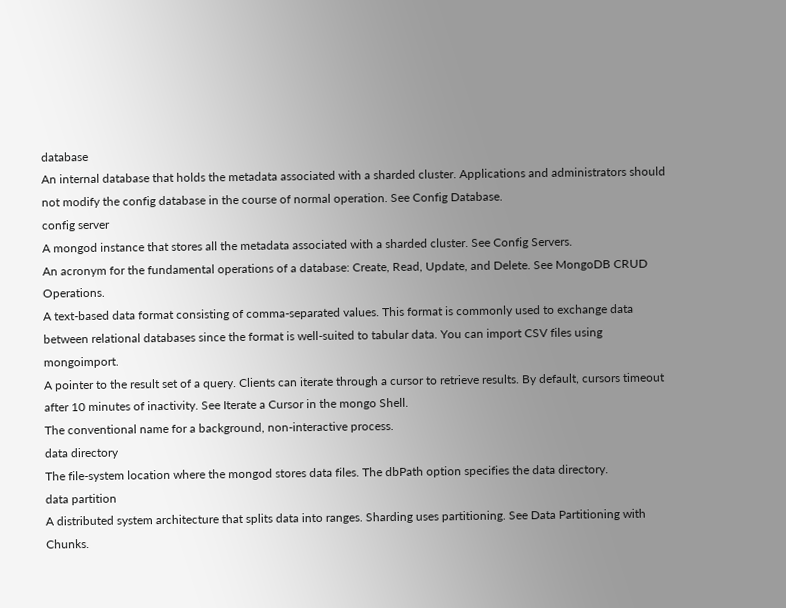database
An internal database that holds the metadata associated with a sharded cluster. Applications and administrators should not modify the config database in the course of normal operation. See Config Database.
config server
A mongod instance that stores all the metadata associated with a sharded cluster. See Config Servers.
An acronym for the fundamental operations of a database: Create, Read, Update, and Delete. See MongoDB CRUD Operations.
A text-based data format consisting of comma-separated values. This format is commonly used to exchange data between relational databases since the format is well-suited to tabular data. You can import CSV files using mongoimport.
A pointer to the result set of a query. Clients can iterate through a cursor to retrieve results. By default, cursors timeout after 10 minutes of inactivity. See Iterate a Cursor in the mongo Shell.
The conventional name for a background, non-interactive process.
data directory
The file-system location where the mongod stores data files. The dbPath option specifies the data directory.
data partition
A distributed system architecture that splits data into ranges. Sharding uses partitioning. See Data Partitioning with Chunks.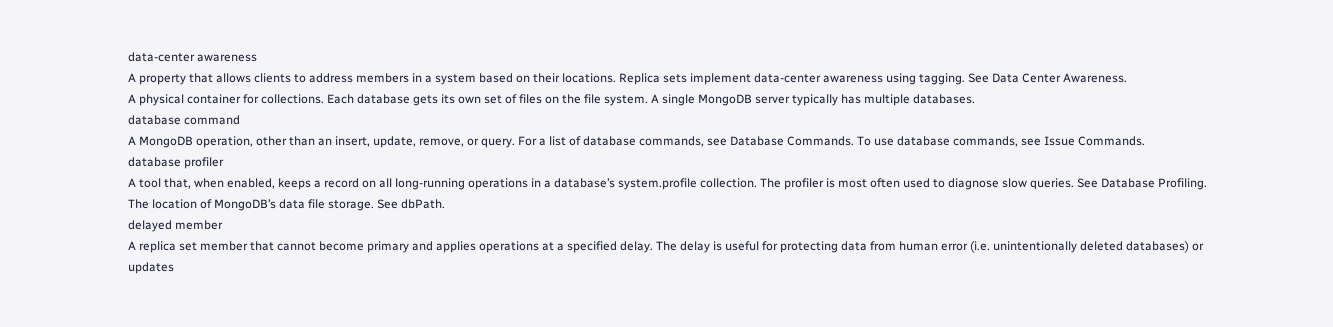data-center awareness
A property that allows clients to address members in a system based on their locations. Replica sets implement data-center awareness using tagging. See Data Center Awareness.
A physical container for collections. Each database gets its own set of files on the file system. A single MongoDB server typically has multiple databases.
database command
A MongoDB operation, other than an insert, update, remove, or query. For a list of database commands, see Database Commands. To use database commands, see Issue Commands.
database profiler
A tool that, when enabled, keeps a record on all long-running operations in a database’s system.profile collection. The profiler is most often used to diagnose slow queries. See Database Profiling.
The location of MongoDB’s data file storage. See dbPath.
delayed member
A replica set member that cannot become primary and applies operations at a specified delay. The delay is useful for protecting data from human error (i.e. unintentionally deleted databases) or updates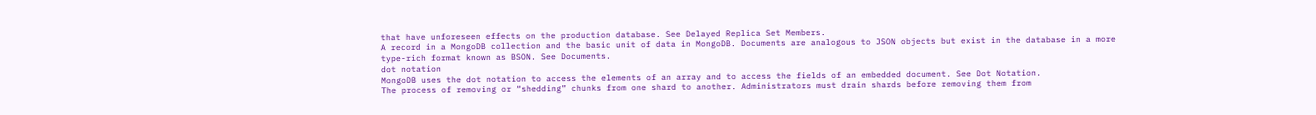that have unforeseen effects on the production database. See Delayed Replica Set Members.
A record in a MongoDB collection and the basic unit of data in MongoDB. Documents are analogous to JSON objects but exist in the database in a more type-rich format known as BSON. See Documents.
dot notation
MongoDB uses the dot notation to access the elements of an array and to access the fields of an embedded document. See Dot Notation.
The process of removing or “shedding” chunks from one shard to another. Administrators must drain shards before removing them from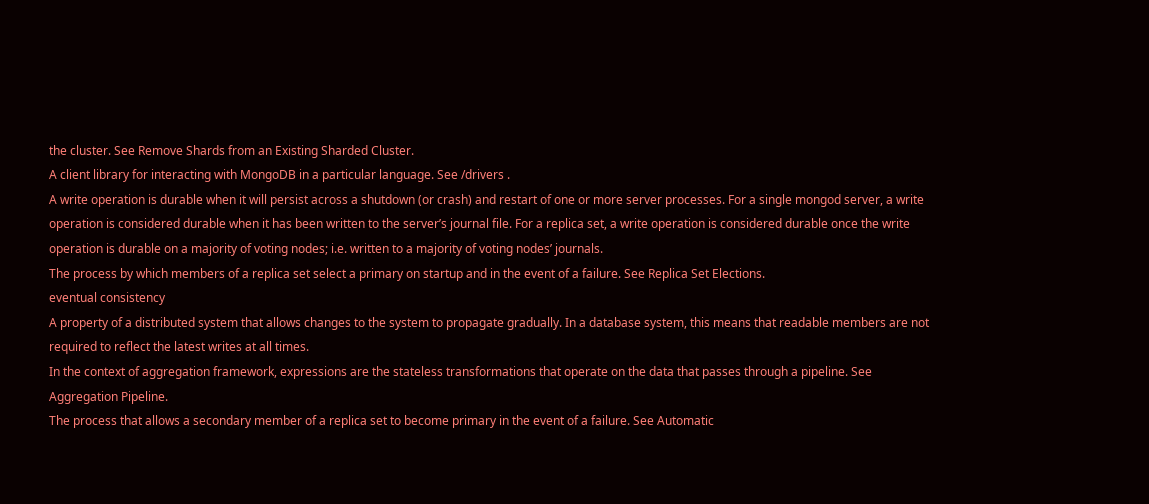the cluster. See Remove Shards from an Existing Sharded Cluster.
A client library for interacting with MongoDB in a particular language. See /drivers .
A write operation is durable when it will persist across a shutdown (or crash) and restart of one or more server processes. For a single mongod server, a write operation is considered durable when it has been written to the server’s journal file. For a replica set, a write operation is considered durable once the write operation is durable on a majority of voting nodes; i.e. written to a majority of voting nodes’ journals.
The process by which members of a replica set select a primary on startup and in the event of a failure. See Replica Set Elections.
eventual consistency
A property of a distributed system that allows changes to the system to propagate gradually. In a database system, this means that readable members are not required to reflect the latest writes at all times.
In the context of aggregation framework, expressions are the stateless transformations that operate on the data that passes through a pipeline. See Aggregation Pipeline.
The process that allows a secondary member of a replica set to become primary in the event of a failure. See Automatic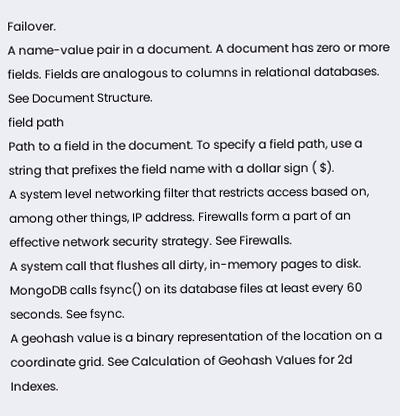Failover.
A name-value pair in a document. A document has zero or more fields. Fields are analogous to columns in relational databases. See Document Structure.
field path
Path to a field in the document. To specify a field path, use a string that prefixes the field name with a dollar sign ( $).
A system level networking filter that restricts access based on, among other things, IP address. Firewalls form a part of an effective network security strategy. See Firewalls.
A system call that flushes all dirty, in-memory pages to disk. MongoDB calls fsync() on its database files at least every 60 seconds. See fsync.
A geohash value is a binary representation of the location on a coordinate grid. See Calculation of Geohash Values for 2d Indexes.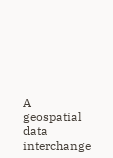A geospatial data interchange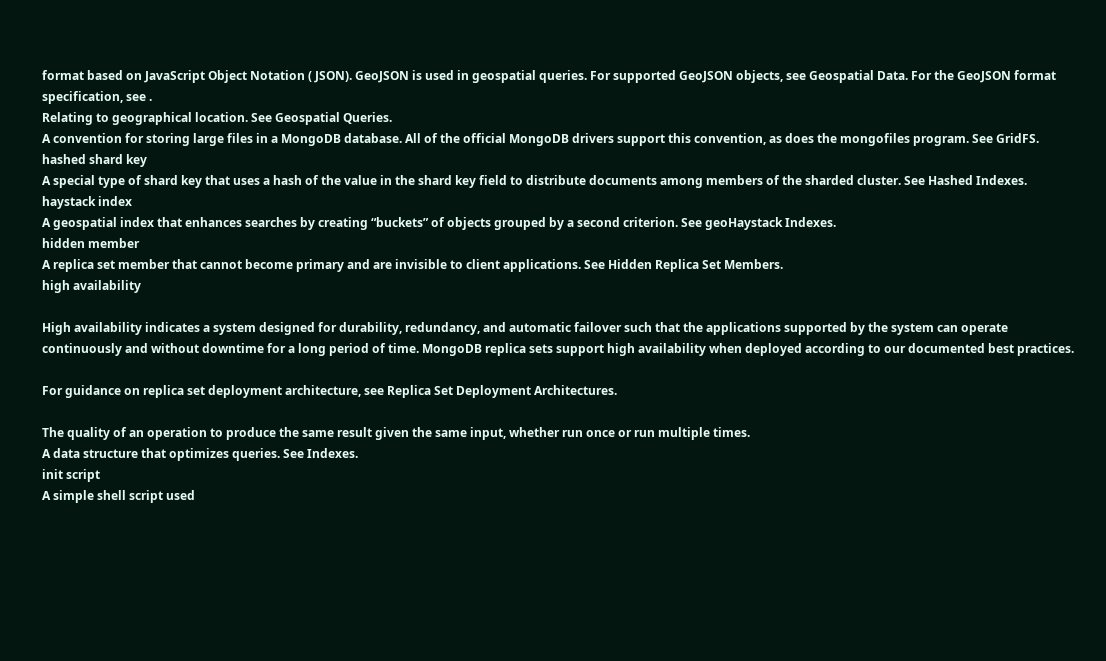format based on JavaScript Object Notation ( JSON). GeoJSON is used in geospatial queries. For supported GeoJSON objects, see Geospatial Data. For the GeoJSON format specification, see .
Relating to geographical location. See Geospatial Queries.
A convention for storing large files in a MongoDB database. All of the official MongoDB drivers support this convention, as does the mongofiles program. See GridFS.
hashed shard key
A special type of shard key that uses a hash of the value in the shard key field to distribute documents among members of the sharded cluster. See Hashed Indexes.
haystack index
A geospatial index that enhances searches by creating “buckets” of objects grouped by a second criterion. See geoHaystack Indexes.
hidden member
A replica set member that cannot become primary and are invisible to client applications. See Hidden Replica Set Members.
high availability

High availability indicates a system designed for durability, redundancy, and automatic failover such that the applications supported by the system can operate continuously and without downtime for a long period of time. MongoDB replica sets support high availability when deployed according to our documented best practices.

For guidance on replica set deployment architecture, see Replica Set Deployment Architectures.

The quality of an operation to produce the same result given the same input, whether run once or run multiple times.
A data structure that optimizes queries. See Indexes.
init script
A simple shell script used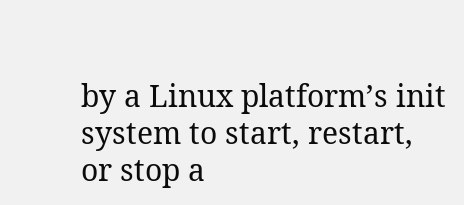by a Linux platform’s init system to start, restart, or stop a